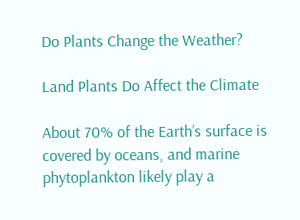Do Plants Change the Weather?

Land Plants Do Affect the Climate

About 70% of the Earth’s surface is covered by oceans, and marine phytoplankton likely play a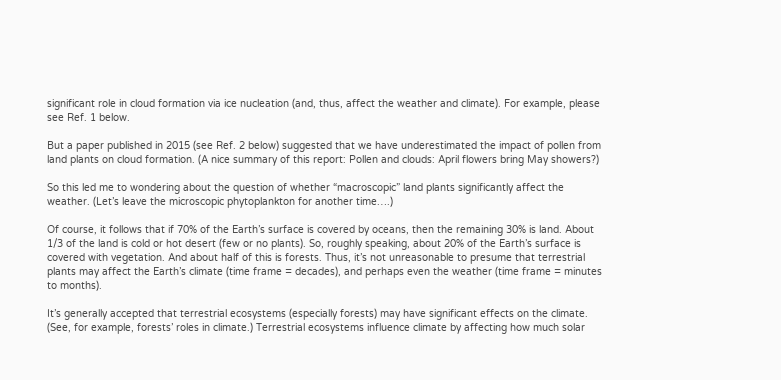significant role in cloud formation via ice nucleation (and, thus, affect the weather and climate). For example, please see Ref. 1 below.

But a paper published in 2015 (see Ref. 2 below) suggested that we have underestimated the impact of pollen from land plants on cloud formation. (A nice summary of this report: Pollen and clouds: April flowers bring May showers?)

So this led me to wondering about the question of whether “macroscopic” land plants significantly affect the weather. (Let’s leave the microscopic phytoplankton for another time….)

Of course, it follows that if 70% of the Earth’s surface is covered by oceans, then the remaining 30% is land. About 1/3 of the land is cold or hot desert (few or no plants). So, roughly speaking, about 20% of the Earth’s surface is covered with vegetation. And about half of this is forests. Thus, it’s not unreasonable to presume that terrestrial plants may affect the Earth’s climate (time frame = decades), and perhaps even the weather (time frame = minutes to months).

It’s generally accepted that terrestrial ecosystems (especially forests) may have significant effects on the climate. (See, for example, forests’ roles in climate.) Terrestrial ecosystems influence climate by affecting how much solar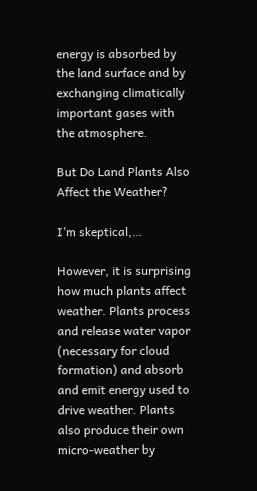energy is absorbed by the land surface and by exchanging climatically important gases with the atmosphere.

But Do Land Plants Also Affect the Weather?

I’m skeptical,…

However, it is surprising how much plants affect weather. Plants process and release water vapor (necessary for cloud formation) and absorb and emit energy used to drive weather. Plants also produce their own micro-weather by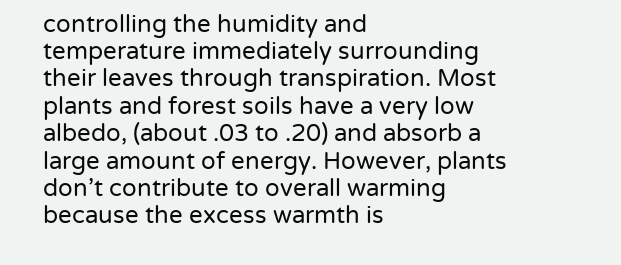controlling the humidity and temperature immediately surrounding their leaves through transpiration. Most plants and forest soils have a very low albedo, (about .03 to .20) and absorb a large amount of energy. However, plants don’t contribute to overall warming because the excess warmth is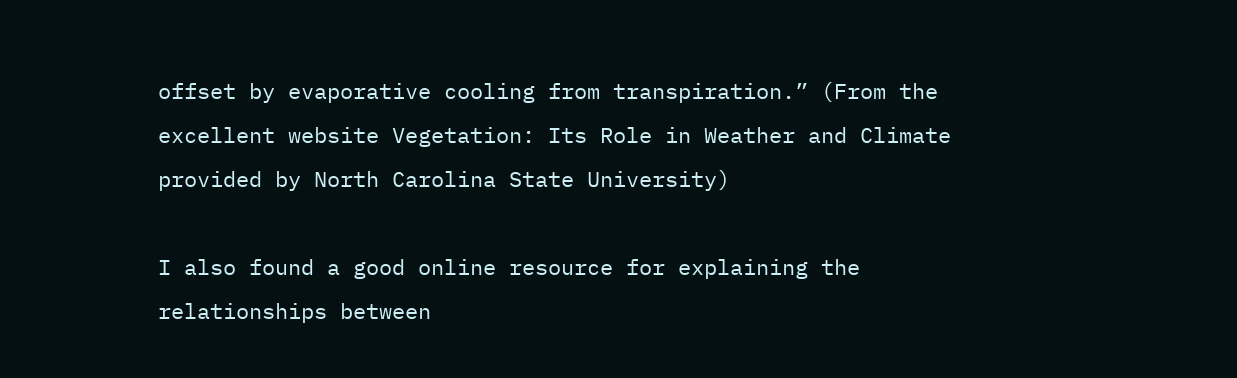offset by evaporative cooling from transpiration.” (From the excellent website Vegetation: Its Role in Weather and Climate provided by North Carolina State University)

I also found a good online resource for explaining the relationships between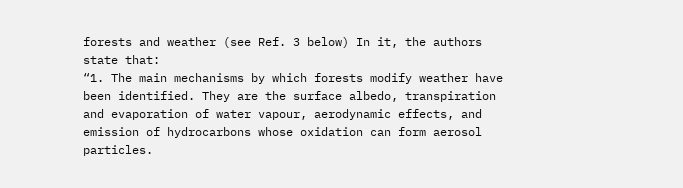forests and weather (see Ref. 3 below) In it, the authors state that:
“1. The main mechanisms by which forests modify weather have been identified. They are the surface albedo, transpiration and evaporation of water vapour, aerodynamic effects, and emission of hydrocarbons whose oxidation can form aerosol particles.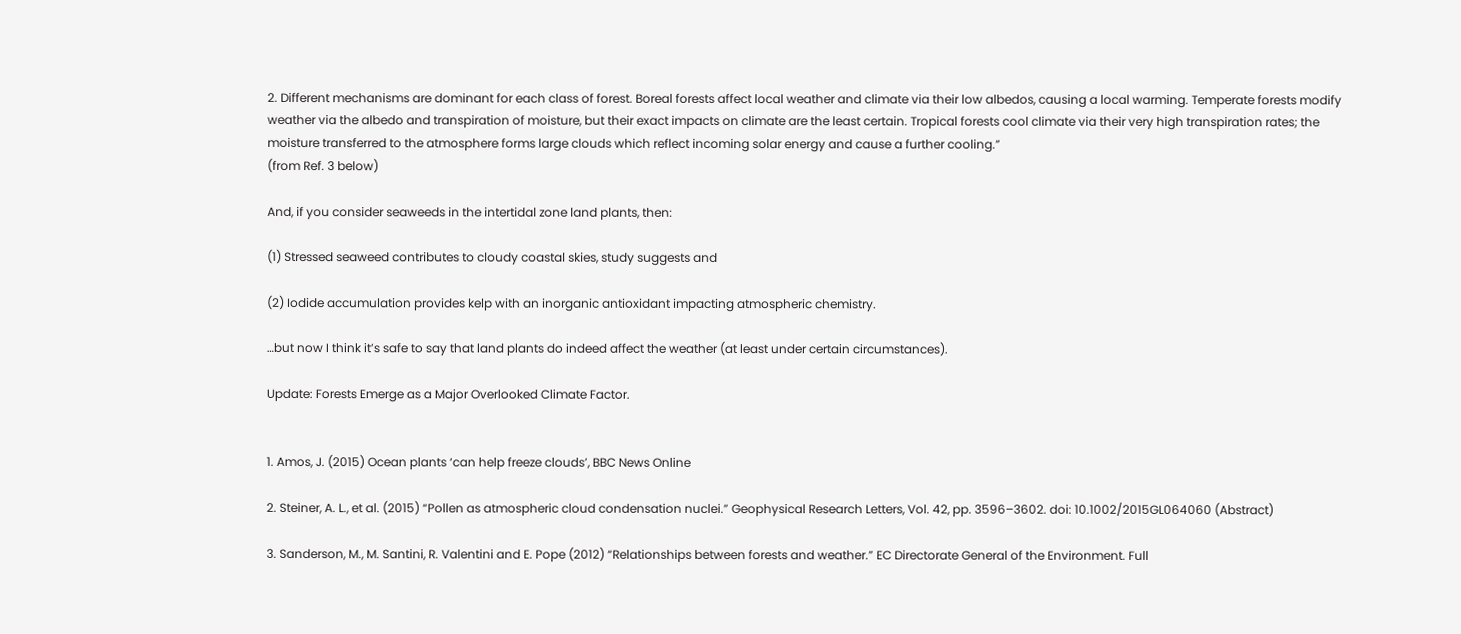2. Different mechanisms are dominant for each class of forest. Boreal forests affect local weather and climate via their low albedos, causing a local warming. Temperate forests modify weather via the albedo and transpiration of moisture, but their exact impacts on climate are the least certain. Tropical forests cool climate via their very high transpiration rates; the moisture transferred to the atmosphere forms large clouds which reflect incoming solar energy and cause a further cooling.”
(from Ref. 3 below)

And, if you consider seaweeds in the intertidal zone land plants, then:

(1) Stressed seaweed contributes to cloudy coastal skies, study suggests and

(2) Iodide accumulation provides kelp with an inorganic antioxidant impacting atmospheric chemistry.

…but now I think it’s safe to say that land plants do indeed affect the weather (at least under certain circumstances).

Update: Forests Emerge as a Major Overlooked Climate Factor.


1. Amos, J. (2015) Ocean plants ‘can help freeze clouds’, BBC News Online

2. Steiner, A. L., et al. (2015) “Pollen as atmospheric cloud condensation nuclei.” Geophysical Research Letters, Vol. 42, pp. 3596–3602. doi: 10.1002/2015GL064060 (Abstract)

3. Sanderson, M., M. Santini, R. Valentini and E. Pope (2012) “Relationships between forests and weather.” EC Directorate General of the Environment. Full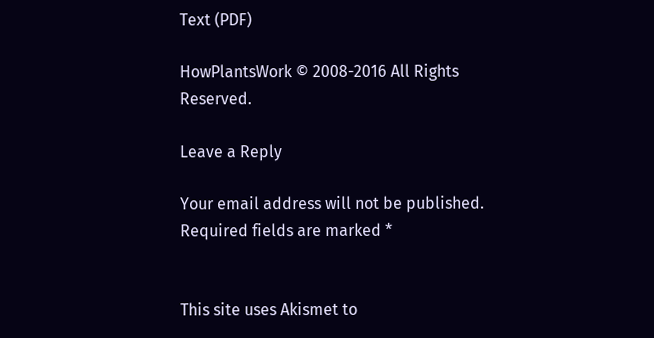Text (PDF)

HowPlantsWork © 2008-2016 All Rights Reserved.

Leave a Reply

Your email address will not be published. Required fields are marked *


This site uses Akismet to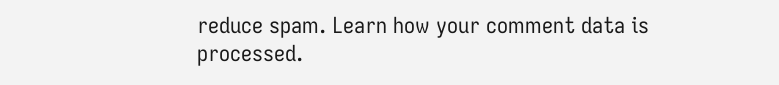reduce spam. Learn how your comment data is processed.